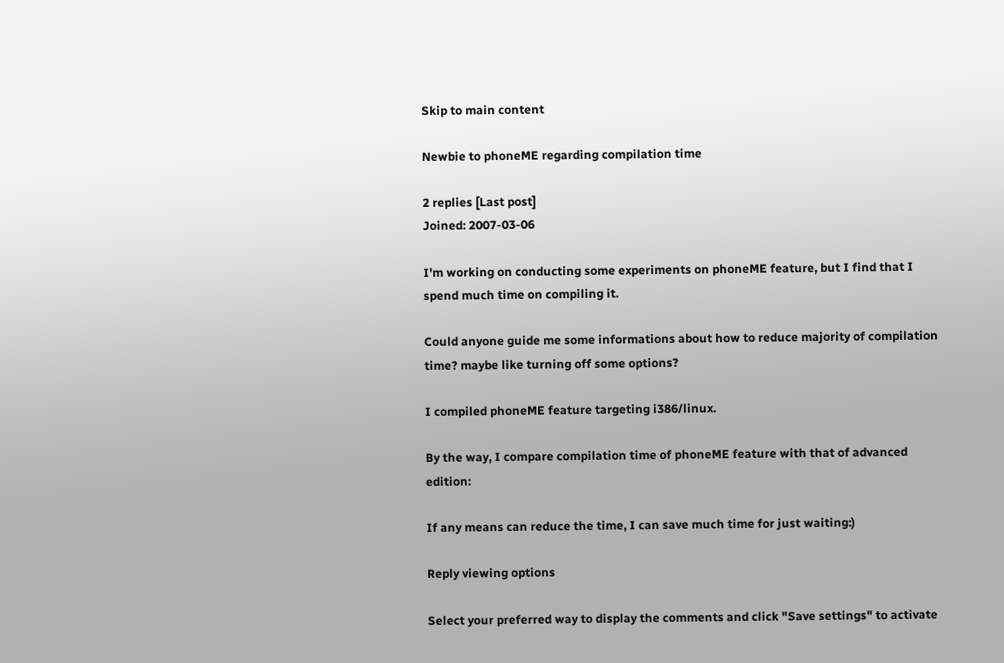Skip to main content

Newbie to phoneME regarding compilation time

2 replies [Last post]
Joined: 2007-03-06

I'm working on conducting some experiments on phoneME feature, but I find that I spend much time on compiling it.

Could anyone guide me some informations about how to reduce majority of compilation time? maybe like turning off some options?

I compiled phoneME feature targeting i386/linux.

By the way, I compare compilation time of phoneME feature with that of advanced edition:

If any means can reduce the time, I can save much time for just waiting:)

Reply viewing options

Select your preferred way to display the comments and click "Save settings" to activate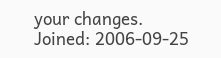your changes.
Joined: 2006-09-25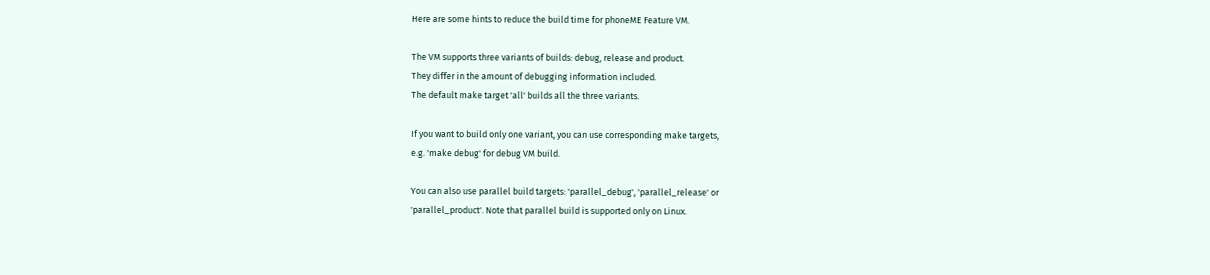Here are some hints to reduce the build time for phoneME Feature VM.

The VM supports three variants of builds: debug, release and product.
They differ in the amount of debugging information included.
The default make target 'all' builds all the three variants.

If you want to build only one variant, you can use corresponding make targets,
e.g. 'make debug' for debug VM build.

You can also use parallel build targets: 'parallel_debug', 'parallel_release' or
'parallel_product'. Note that parallel build is supported only on Linux.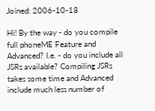Joined: 2006-10-18

Hi! By the way - do you compile full phoneME Feature and Advanced? I.e. - do you include all JSRs available? Compiling JSRs takes some time and Advanced include much less number of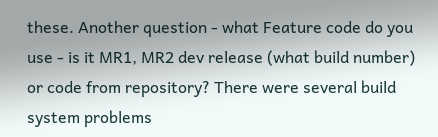these. Another question - what Feature code do you use - is it MR1, MR2 dev release (what build number) or code from repository? There were several build system problems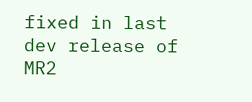fixed in last dev release of MR2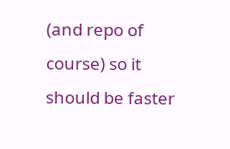(and repo of course) so it should be faster